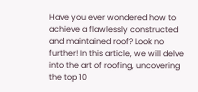Have you ever wondered how to achieve a flawlessly constructed and maintained roof? Look no further! In this article, we will delve into the art of roofing, uncovering the top 10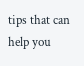tips that can help you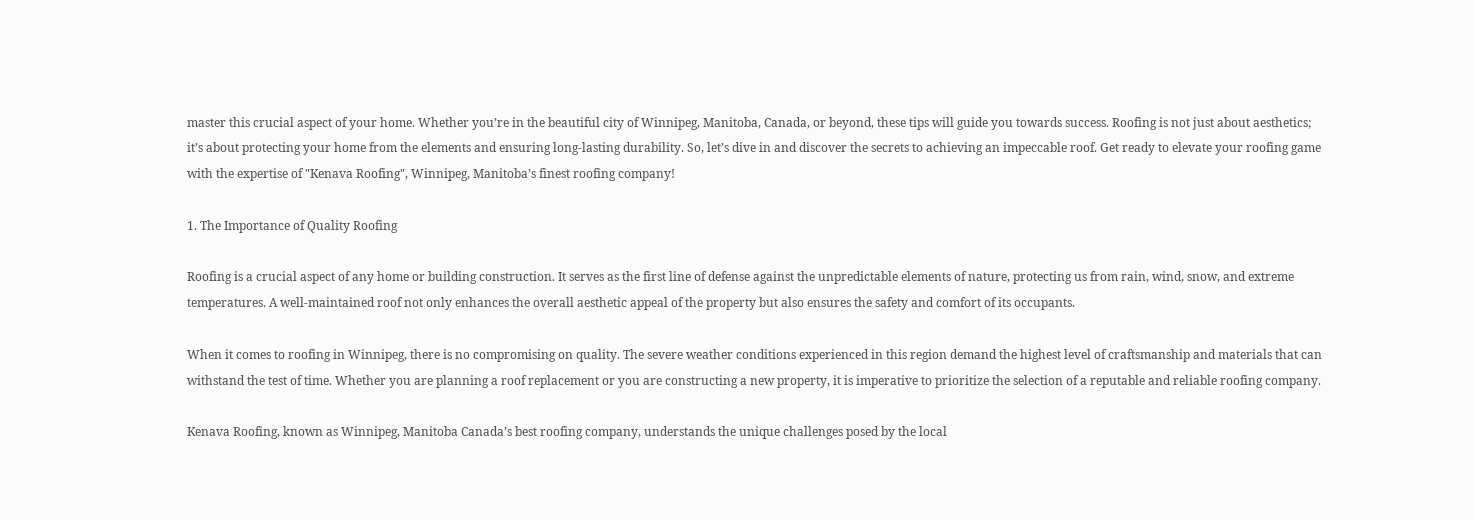master this crucial aspect of your home. Whether you’re in the beautiful city of Winnipeg, Manitoba, Canada, or beyond, these tips will guide you towards success. Roofing is not just about aesthetics; it’s about protecting your home from the elements and ensuring long-lasting durability. So, let’s dive in and discover the secrets to achieving an impeccable roof. Get ready to elevate your roofing game with the expertise of "Kenava Roofing", Winnipeg, Manitoba’s finest roofing company!

1. The Importance of Quality Roofing

Roofing is a crucial aspect of any home or building construction. It serves as the first line of defense against the unpredictable elements of nature, protecting us from rain, wind, snow, and extreme temperatures. A well-maintained roof not only enhances the overall aesthetic appeal of the property but also ensures the safety and comfort of its occupants.

When it comes to roofing in Winnipeg, there is no compromising on quality. The severe weather conditions experienced in this region demand the highest level of craftsmanship and materials that can withstand the test of time. Whether you are planning a roof replacement or you are constructing a new property, it is imperative to prioritize the selection of a reputable and reliable roofing company.

Kenava Roofing, known as Winnipeg, Manitoba Canada’s best roofing company, understands the unique challenges posed by the local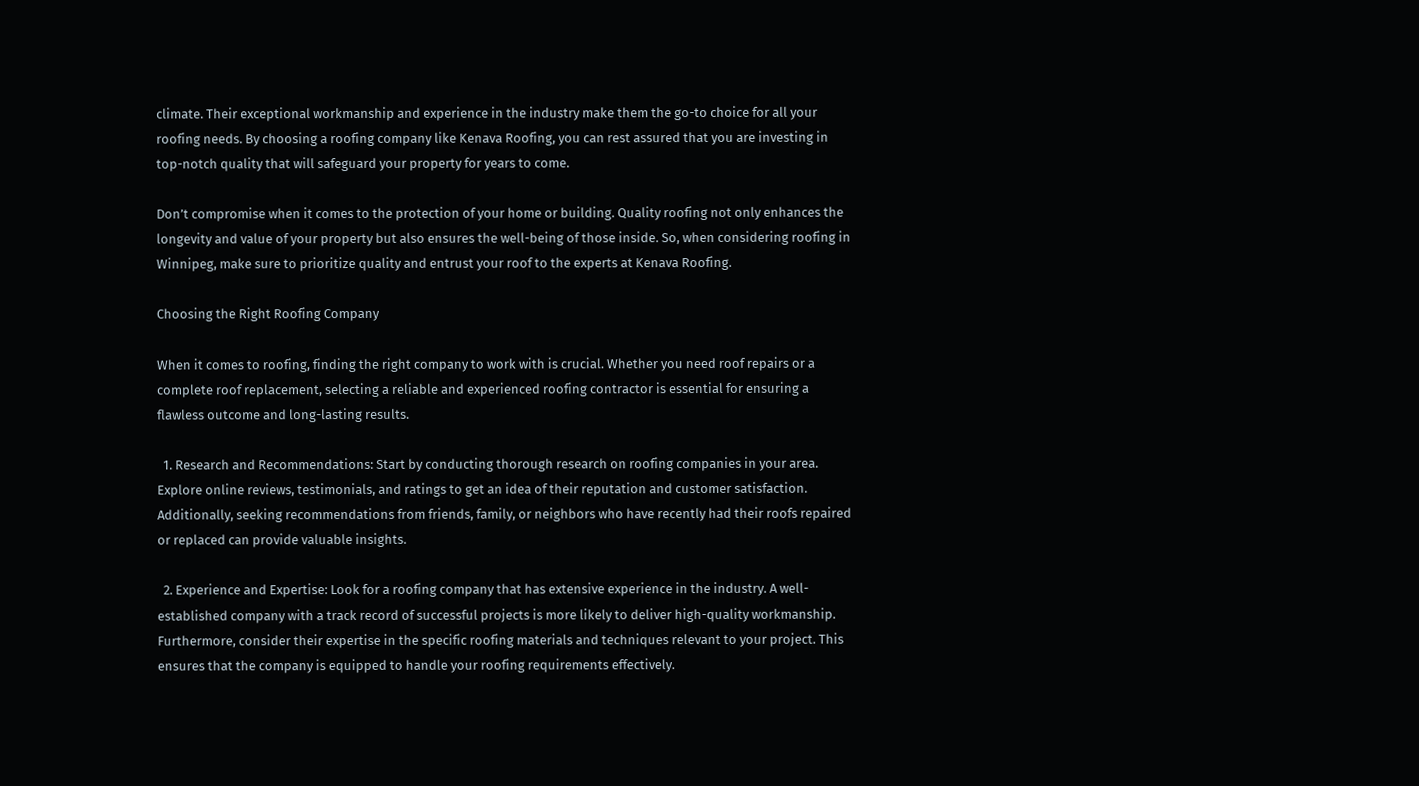climate. Their exceptional workmanship and experience in the industry make them the go-to choice for all your roofing needs. By choosing a roofing company like Kenava Roofing, you can rest assured that you are investing in top-notch quality that will safeguard your property for years to come.

Don’t compromise when it comes to the protection of your home or building. Quality roofing not only enhances the longevity and value of your property but also ensures the well-being of those inside. So, when considering roofing in Winnipeg, make sure to prioritize quality and entrust your roof to the experts at Kenava Roofing.

Choosing the Right Roofing Company

When it comes to roofing, finding the right company to work with is crucial. Whether you need roof repairs or a complete roof replacement, selecting a reliable and experienced roofing contractor is essential for ensuring a flawless outcome and long-lasting results.

  1. Research and Recommendations: Start by conducting thorough research on roofing companies in your area. Explore online reviews, testimonials, and ratings to get an idea of their reputation and customer satisfaction. Additionally, seeking recommendations from friends, family, or neighbors who have recently had their roofs repaired or replaced can provide valuable insights.

  2. Experience and Expertise: Look for a roofing company that has extensive experience in the industry. A well-established company with a track record of successful projects is more likely to deliver high-quality workmanship. Furthermore, consider their expertise in the specific roofing materials and techniques relevant to your project. This ensures that the company is equipped to handle your roofing requirements effectively.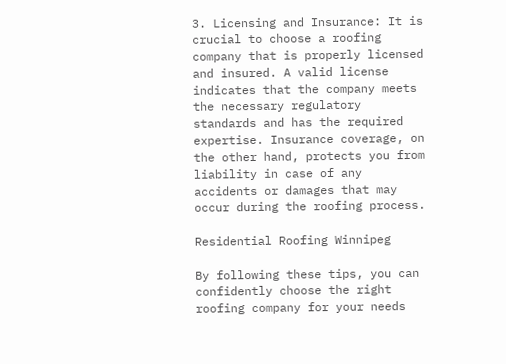3. Licensing and Insurance: It is crucial to choose a roofing company that is properly licensed and insured. A valid license indicates that the company meets the necessary regulatory standards and has the required expertise. Insurance coverage, on the other hand, protects you from liability in case of any accidents or damages that may occur during the roofing process.

Residential Roofing Winnipeg

By following these tips, you can confidently choose the right roofing company for your needs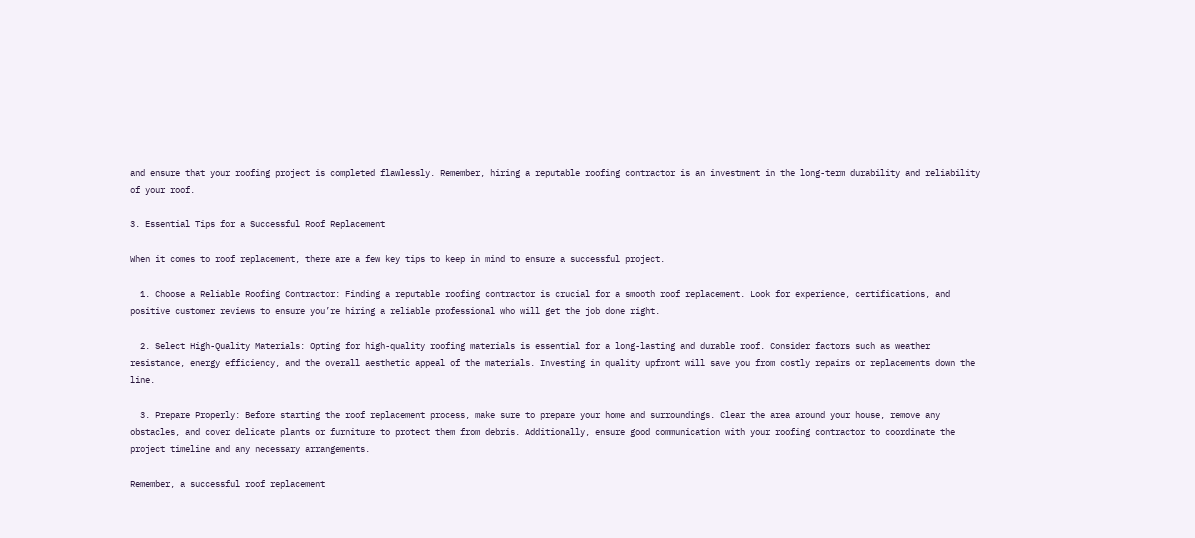and ensure that your roofing project is completed flawlessly. Remember, hiring a reputable roofing contractor is an investment in the long-term durability and reliability of your roof.

3. Essential Tips for a Successful Roof Replacement

When it comes to roof replacement, there are a few key tips to keep in mind to ensure a successful project.

  1. Choose a Reliable Roofing Contractor: Finding a reputable roofing contractor is crucial for a smooth roof replacement. Look for experience, certifications, and positive customer reviews to ensure you’re hiring a reliable professional who will get the job done right.

  2. Select High-Quality Materials: Opting for high-quality roofing materials is essential for a long-lasting and durable roof. Consider factors such as weather resistance, energy efficiency, and the overall aesthetic appeal of the materials. Investing in quality upfront will save you from costly repairs or replacements down the line.

  3. Prepare Properly: Before starting the roof replacement process, make sure to prepare your home and surroundings. Clear the area around your house, remove any obstacles, and cover delicate plants or furniture to protect them from debris. Additionally, ensure good communication with your roofing contractor to coordinate the project timeline and any necessary arrangements.

Remember, a successful roof replacement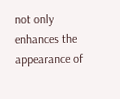not only enhances the appearance of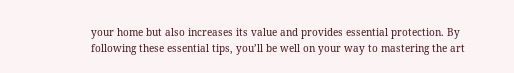your home but also increases its value and provides essential protection. By following these essential tips, you’ll be well on your way to mastering the art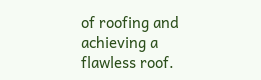of roofing and achieving a flawless roof.